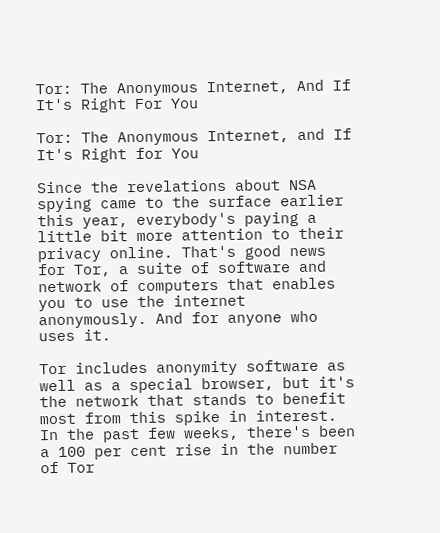Tor: The Anonymous Internet, And If It's Right For You

Tor: The Anonymous Internet, and If It's Right for You

Since the revelations about NSA spying came to the surface earlier this year, everybody's paying a little bit more attention to their privacy online. That's good news for Tor, a suite of software and network of computers that enables you to use the internet anonymously. And for anyone who uses it.

Tor includes anonymity software as well as a special browser, but it's the network that stands to benefit most from this spike in interest. In the past few weeks, there's been a 100 per cent rise in the number of Tor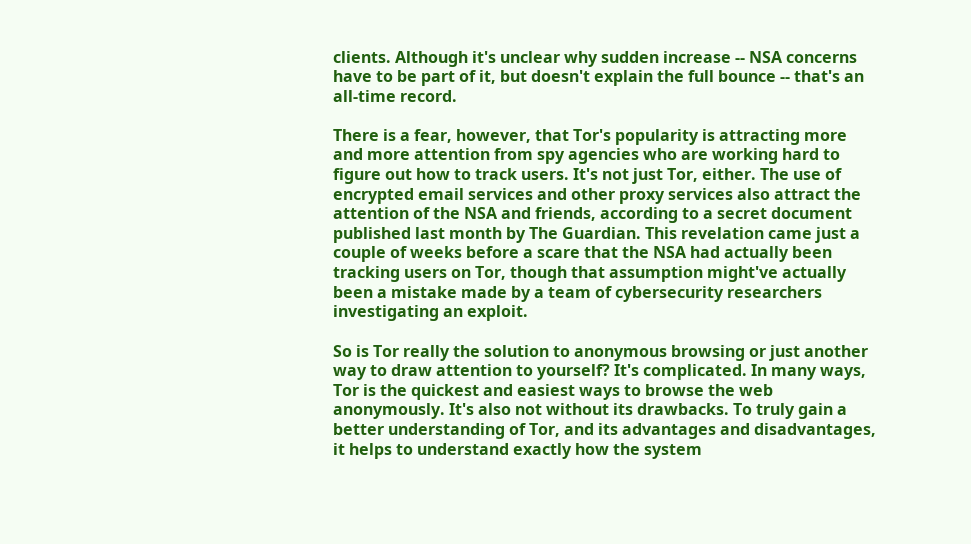clients. Although it's unclear why sudden increase -- NSA concerns have to be part of it, but doesn't explain the full bounce -- that's an all-time record.

There is a fear, however, that Tor's popularity is attracting more and more attention from spy agencies who are working hard to figure out how to track users. It's not just Tor, either. The use of encrypted email services and other proxy services also attract the attention of the NSA and friends, according to a secret document published last month by The Guardian. This revelation came just a couple of weeks before a scare that the NSA had actually been tracking users on Tor, though that assumption might've actually been a mistake made by a team of cybersecurity researchers investigating an exploit.

So is Tor really the solution to anonymous browsing or just another way to draw attention to yourself? It's complicated. In many ways, Tor is the quickest and easiest ways to browse the web anonymously. It's also not without its drawbacks. To truly gain a better understanding of Tor, and its advantages and disadvantages, it helps to understand exactly how the system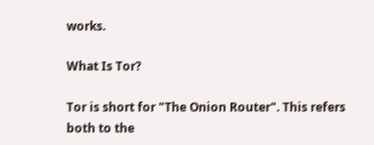works.

What Is Tor?

Tor is short for "The Onion Router". This refers both to the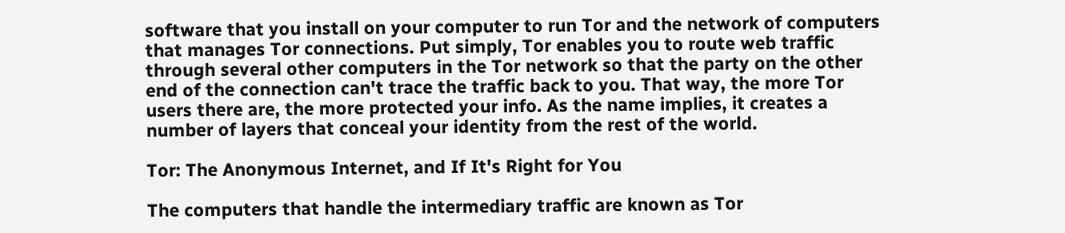software that you install on your computer to run Tor and the network of computers that manages Tor connections. Put simply, Tor enables you to route web traffic through several other computers in the Tor network so that the party on the other end of the connection can't trace the traffic back to you. That way, the more Tor users there are, the more protected your info. As the name implies, it creates a number of layers that conceal your identity from the rest of the world.

Tor: The Anonymous Internet, and If It's Right for You

The computers that handle the intermediary traffic are known as Tor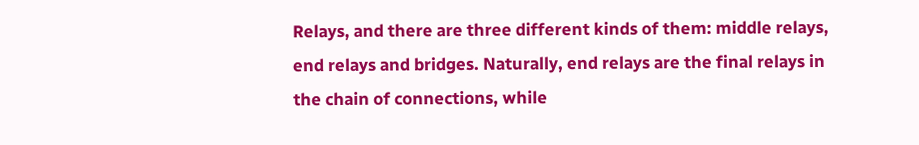Relays, and there are three different kinds of them: middle relays, end relays and bridges. Naturally, end relays are the final relays in the chain of connections, while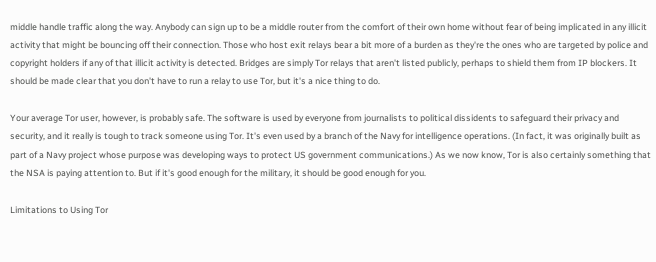middle handle traffic along the way. Anybody can sign up to be a middle router from the comfort of their own home without fear of being implicated in any illicit activity that might be bouncing off their connection. Those who host exit relays bear a bit more of a burden as they're the ones who are targeted by police and copyright holders if any of that illicit activity is detected. Bridges are simply Tor relays that aren't listed publicly, perhaps to shield them from IP blockers. It should be made clear that you don't have to run a relay to use Tor, but it's a nice thing to do.

Your average Tor user, however, is probably safe. The software is used by everyone from journalists to political dissidents to safeguard their privacy and security, and it really is tough to track someone using Tor. It's even used by a branch of the Navy for intelligence operations. (In fact, it was originally built as part of a Navy project whose purpose was developing ways to protect US government communications.) As we now know, Tor is also certainly something that the NSA is paying attention to. But if it's good enough for the military, it should be good enough for you.

Limitations to Using Tor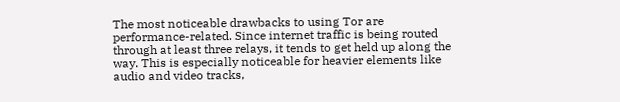The most noticeable drawbacks to using Tor are performance-related. Since internet traffic is being routed through at least three relays, it tends to get held up along the way. This is especially noticeable for heavier elements like audio and video tracks,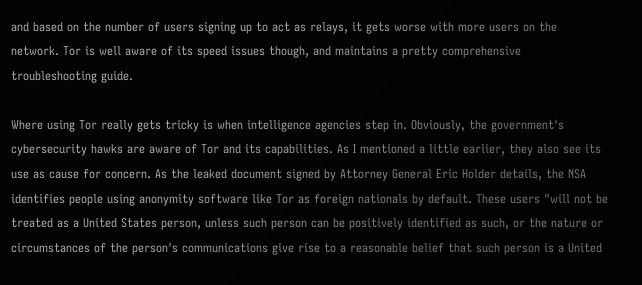and based on the number of users signing up to act as relays, it gets worse with more users on the network. Tor is well aware of its speed issues though, and maintains a pretty comprehensive troubleshooting guide.

Where using Tor really gets tricky is when intelligence agencies step in. Obviously, the government's cybersecurity hawks are aware of Tor and its capabilities. As I mentioned a little earlier, they also see its use as cause for concern. As the leaked document signed by Attorney General Eric Holder details, the NSA identifies people using anonymity software like Tor as foreign nationals by default. These users "will not be treated as a United States person, unless such person can be positively identified as such, or the nature or circumstances of the person's communications give rise to a reasonable belief that such person is a United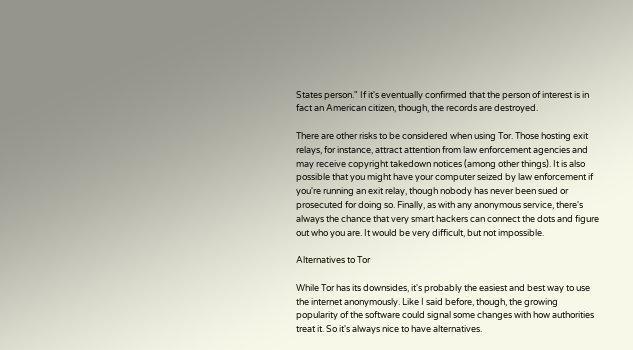States person." If it's eventually confirmed that the person of interest is in fact an American citizen, though, the records are destroyed.

There are other risks to be considered when using Tor. Those hosting exit relays, for instance, attract attention from law enforcement agencies and may receive copyright takedown notices (among other things). It is also possible that you might have your computer seized by law enforcement if you're running an exit relay, though nobody has never been sued or prosecuted for doing so. Finally, as with any anonymous service, there's always the chance that very smart hackers can connect the dots and figure out who you are. It would be very difficult, but not impossible.

Alternatives to Tor

While Tor has its downsides, it's probably the easiest and best way to use the internet anonymously. Like I said before, though, the growing popularity of the software could signal some changes with how authorities treat it. So it's always nice to have alternatives.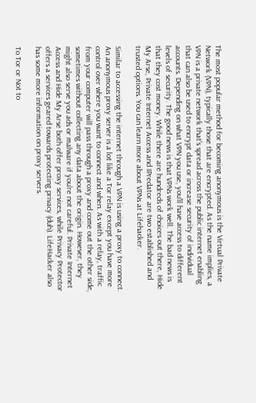The most popular method for becoming anonymous is the Virtual Private Network (VPN), typically those that are encrypted. As the name implies, a VPN is a private network that's spread across the public internet enabling that can also be used to encrypt data or increase security of individual accounts. Depending on what VPN you use, you'll have access to different levels of security. The good news is that VPNs work well. The bad news is that they cost money. While there are hundreds of choices out there, Hide My Arse, Private Internet Access and IPredator are two established and trusted options. You can learn more about VPNs at Lifehacker.

Similar to accessing the internet through a VPN is using a proxy to connect. An anonymous proxy server is a lot like a Tor relay except you have more control over where you want to connect and when. As with a relay, traffic from your computer will pass through a proxy and come out the other side, sometimes without collecting any data about the origin. However, they might also serve you ads or malware if you're not careful. Private Internet Access and Hide My Arse both offer proxy services, while Privacy Protector offers a services geared towards protecting privacy (duh). LifeHacker also has some more information on proxy servers.

To Tor or Not to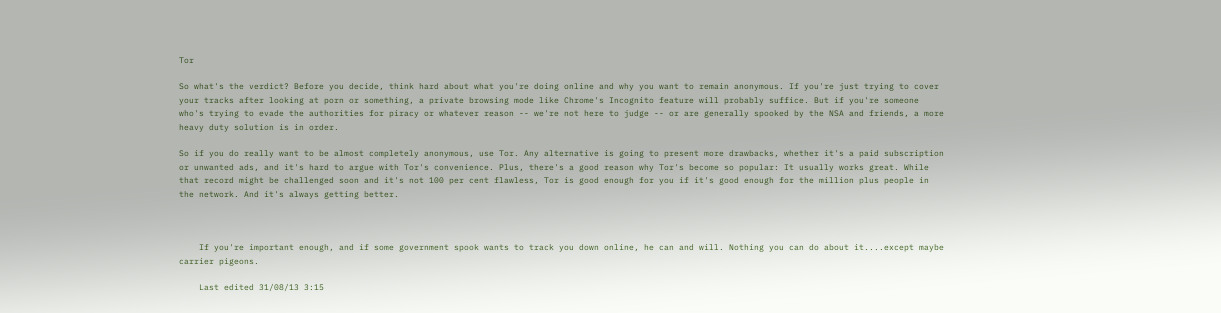Tor

So what's the verdict? Before you decide, think hard about what you're doing online and why you want to remain anonymous. If you're just trying to cover your tracks after looking at porn or something, a private browsing mode like Chrome's Incognito feature will probably suffice. But if you're someone who's trying to evade the authorities for piracy or whatever reason -- we're not here to judge -- or are generally spooked by the NSA and friends, a more heavy duty solution is in order.

So if you do really want to be almost completely anonymous, use Tor. Any alternative is going to present more drawbacks, whether it's a paid subscription or unwanted ads, and it's hard to argue with Tor's convenience. Plus, there's a good reason why Tor's become so popular: It usually works great. While that record might be challenged soon and it's not 100 per cent flawless, Tor is good enough for you if it's good enough for the million plus people in the network. And it's always getting better.



    If you're important enough, and if some government spook wants to track you down online, he can and will. Nothing you can do about it....except maybe carrier pigeons.

    Last edited 31/08/13 3:15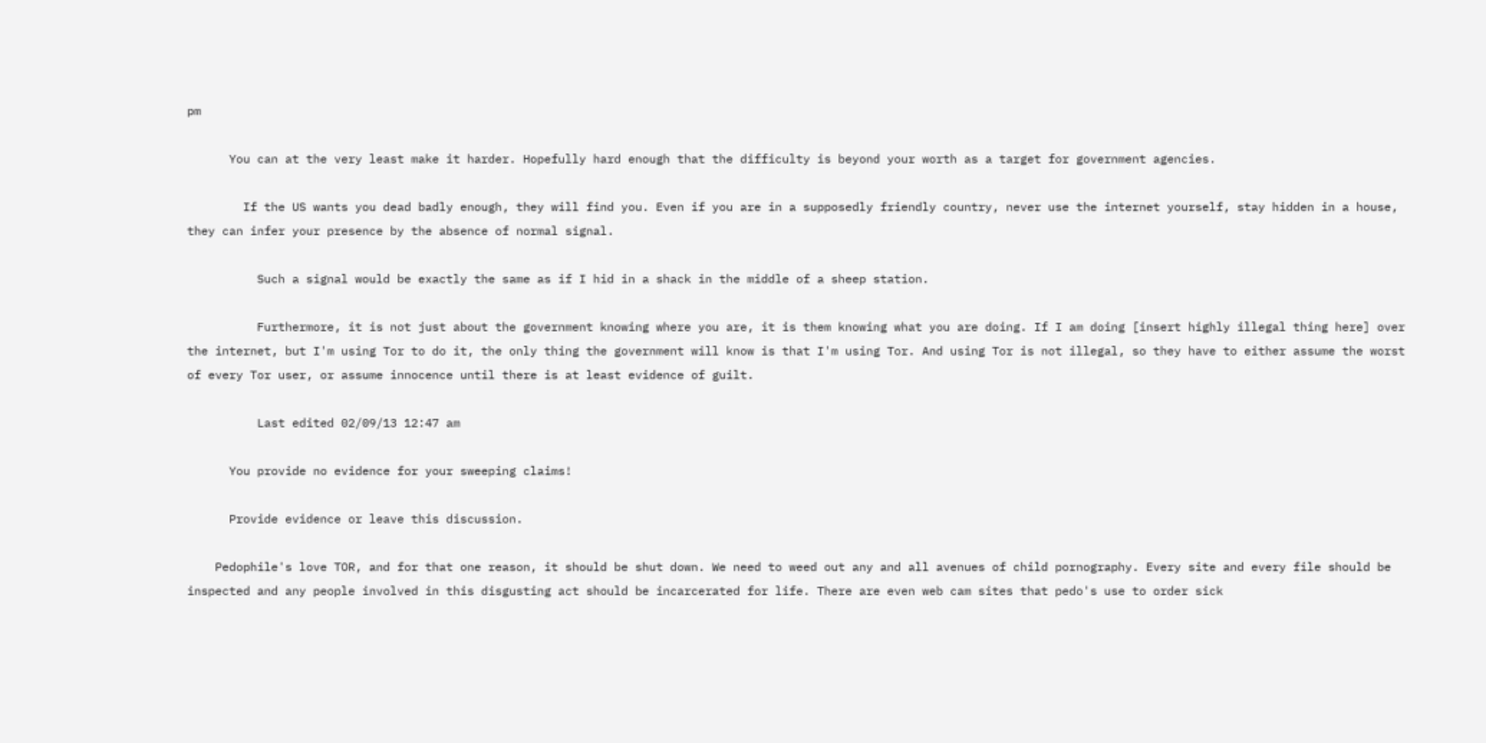pm

      You can at the very least make it harder. Hopefully hard enough that the difficulty is beyond your worth as a target for government agencies.

        If the US wants you dead badly enough, they will find you. Even if you are in a supposedly friendly country, never use the internet yourself, stay hidden in a house, they can infer your presence by the absence of normal signal.

          Such a signal would be exactly the same as if I hid in a shack in the middle of a sheep station.

          Furthermore, it is not just about the government knowing where you are, it is them knowing what you are doing. If I am doing [insert highly illegal thing here] over the internet, but I'm using Tor to do it, the only thing the government will know is that I'm using Tor. And using Tor is not illegal, so they have to either assume the worst of every Tor user, or assume innocence until there is at least evidence of guilt.

          Last edited 02/09/13 12:47 am

      You provide no evidence for your sweeping claims!

      Provide evidence or leave this discussion.

    Pedophile's love TOR, and for that one reason, it should be shut down. We need to weed out any and all avenues of child pornography. Every site and every file should be inspected and any people involved in this disgusting act should be incarcerated for life. There are even web cam sites that pedo's use to order sick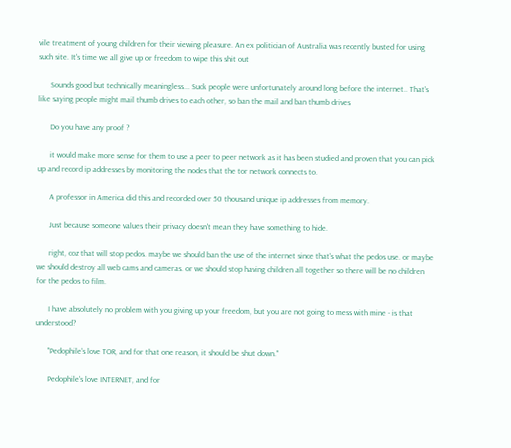vile treatment of young children for their viewing pleasure. An ex politician of Australia was recently busted for using such site. It's time we all give up or freedom to wipe this shit out

      Sounds good but technically meaningless... Suck people were unfortunately around long before the internet.. That's like saying people might mail thumb drives to each other, so ban the mail and ban thumb drives

      Do you have any proof ?

      it would make more sense for them to use a peer to peer network as it has been studied and proven that you can pick up and record ip addresses by monitoring the nodes that the tor network connects to.

      A professor in America did this and recorded over 50 thousand unique ip addresses from memory.

      Just because someone values their privacy doesn't mean they have something to hide.

      right, coz that will stop pedos. maybe we should ban the use of the internet since that's what the pedos use. or maybe we should destroy all web cams and cameras. or we should stop having children all together so there will be no children for the pedos to film.

      I have absolutely no problem with you giving up your freedom, but you are not going to mess with mine - is that understood?

      "Pedophile's love TOR, and for that one reason, it should be shut down."

      Pedophile's love INTERNET, and for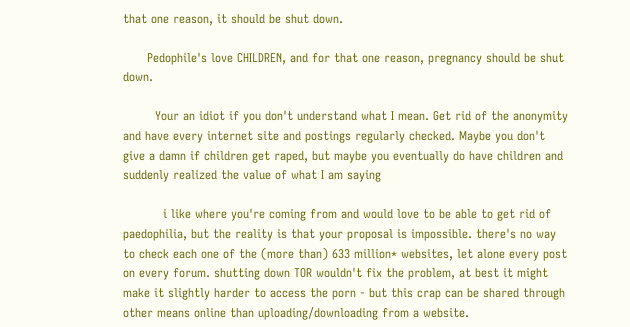that one reason, it should be shut down.

      Pedophile's love CHILDREN, and for that one reason, pregnancy should be shut down.

        Your an idiot if you don't understand what I mean. Get rid of the anonymity and have every internet site and postings regularly checked. Maybe you don't give a damn if children get raped, but maybe you eventually do have children and suddenly realized the value of what I am saying

          i like where you're coming from and would love to be able to get rid of paedophilia, but the reality is that your proposal is impossible. there's no way to check each one of the (more than) 633 million* websites, let alone every post on every forum. shutting down TOR wouldn't fix the problem, at best it might make it slightly harder to access the porn - but this crap can be shared through other means online than uploading/downloading from a website.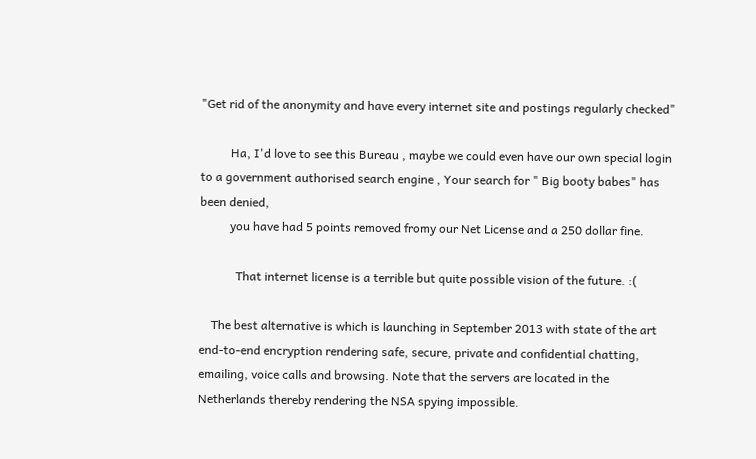"Get rid of the anonymity and have every internet site and postings regularly checked"

          Ha, I'd love to see this Bureau , maybe we could even have our own special login to a government authorised search engine , Your search for " Big booty babes" has been denied,
          you have had 5 points removed fromy our Net License and a 250 dollar fine.

            That internet license is a terrible but quite possible vision of the future. :(

    The best alternative is which is launching in September 2013 with state of the art end-to-end encryption rendering safe, secure, private and confidential chatting, emailing, voice calls and browsing. Note that the servers are located in the Netherlands thereby rendering the NSA spying impossible.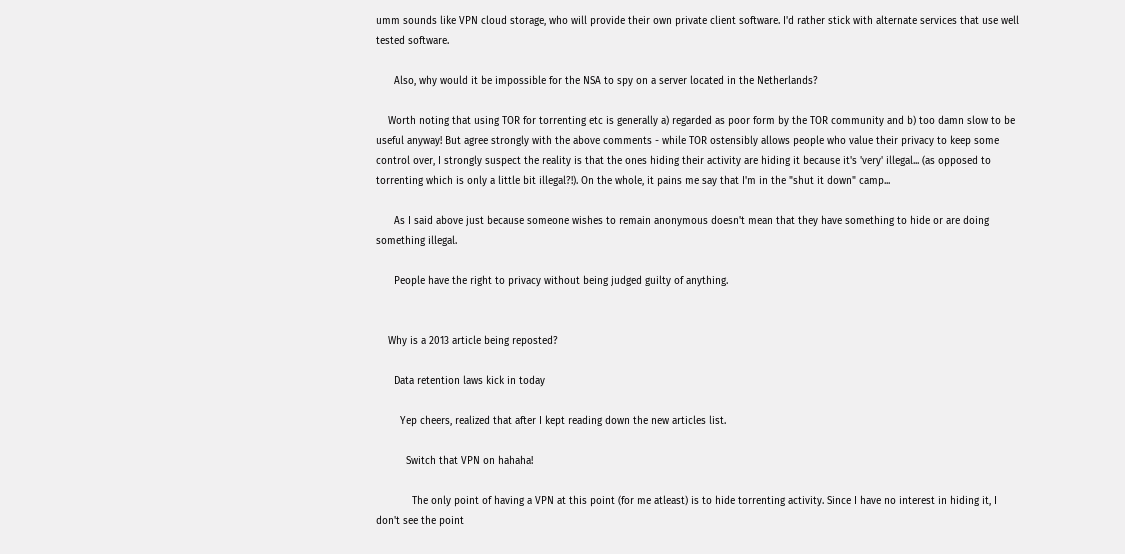umm sounds like VPN cloud storage, who will provide their own private client software. I'd rather stick with alternate services that use well tested software.

      Also, why would it be impossible for the NSA to spy on a server located in the Netherlands?

    Worth noting that using TOR for torrenting etc is generally a) regarded as poor form by the TOR community and b) too damn slow to be useful anyway! But agree strongly with the above comments - while TOR ostensibly allows people who value their privacy to keep some control over, I strongly suspect the reality is that the ones hiding their activity are hiding it because it's 'very' illegal... (as opposed to torrenting which is only a little bit illegal?!). On the whole, it pains me say that I'm in the "shut it down" camp...

      As I said above just because someone wishes to remain anonymous doesn't mean that they have something to hide or are doing something illegal.

      People have the right to privacy without being judged guilty of anything.


    Why is a 2013 article being reposted?

      Data retention laws kick in today

        Yep cheers, realized that after I kept reading down the new articles list.

          Switch that VPN on hahaha!

            The only point of having a VPN at this point (for me atleast) is to hide torrenting activity. Since I have no interest in hiding it, I don't see the point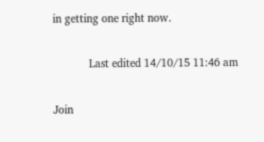in getting one right now.

            Last edited 14/10/15 11:46 am

Join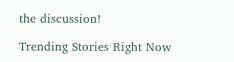the discussion!

Trending Stories Right Now